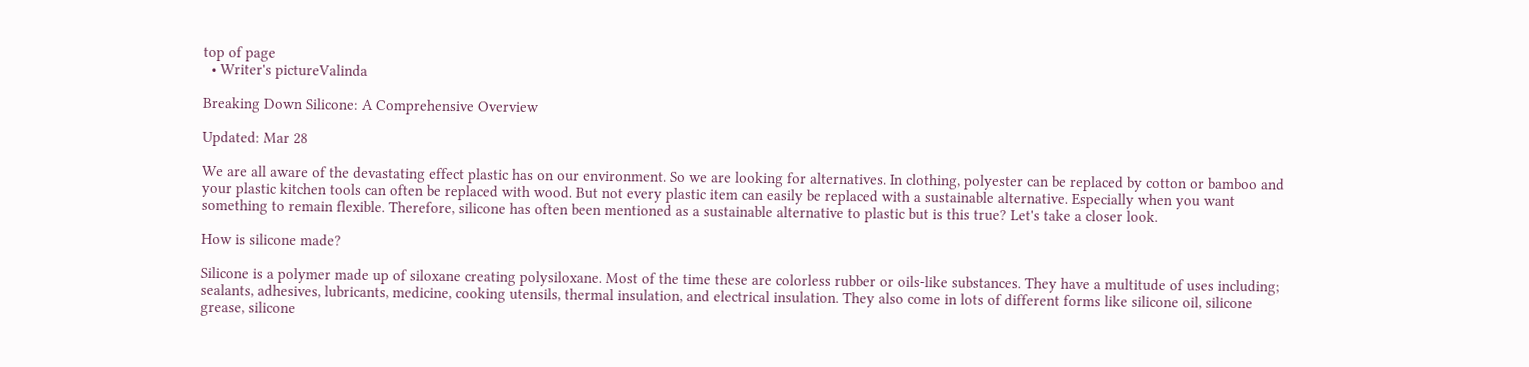top of page
  • Writer's pictureValinda

Breaking Down Silicone: A Comprehensive Overview

Updated: Mar 28

We are all aware of the devastating effect plastic has on our environment. So we are looking for alternatives. In clothing, polyester can be replaced by cotton or bamboo and your plastic kitchen tools can often be replaced with wood. But not every plastic item can easily be replaced with a sustainable alternative. Especially when you want something to remain flexible. Therefore, silicone has often been mentioned as a sustainable alternative to plastic but is this true? Let's take a closer look.

How is silicone made?

Silicone is a polymer made up of siloxane creating polysiloxane. Most of the time these are colorless rubber or oils-like substances. They have a multitude of uses including; sealants, adhesives, lubricants, medicine, cooking utensils, thermal insulation, and electrical insulation. They also come in lots of different forms like silicone oil, silicone grease, silicone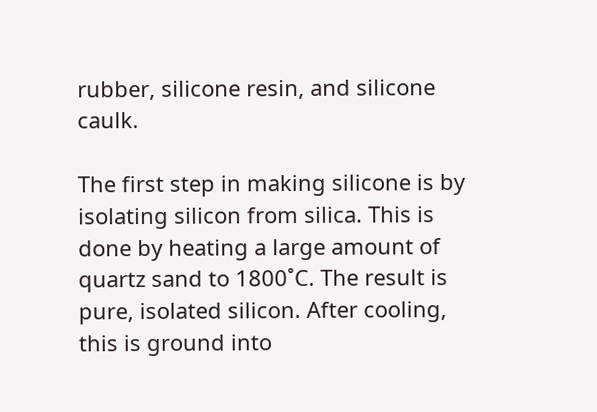rubber, silicone resin, and silicone caulk.

The first step in making silicone is by isolating silicon from silica. This is done by heating a large amount of quartz sand to 1800˚C. The result is pure, isolated silicon. After cooling, this is ground into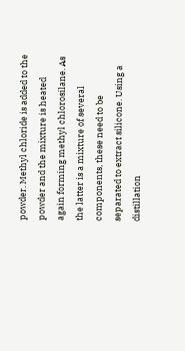powder. Methyl chloride is added to the powder and the mixture is heated again forming methyl chlorosilane. As the latter is a mixture of several components, these need to be separated to extract silicone. Using a distillation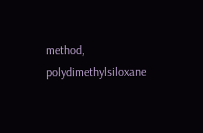method, polydimethylsiloxane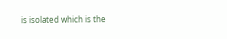is isolated which is the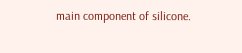main component of silicone.